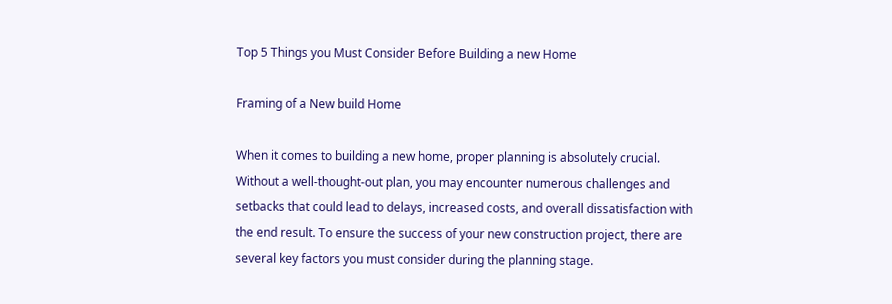Top 5 Things you Must Consider Before Building a new Home

Framing of a New build Home

When it comes to building a new home, proper planning is absolutely crucial. Without a well-thought-out plan, you may encounter numerous challenges and setbacks that could lead to delays, increased costs, and overall dissatisfaction with the end result. To ensure the success of your new construction project, there are several key factors you must consider during the planning stage.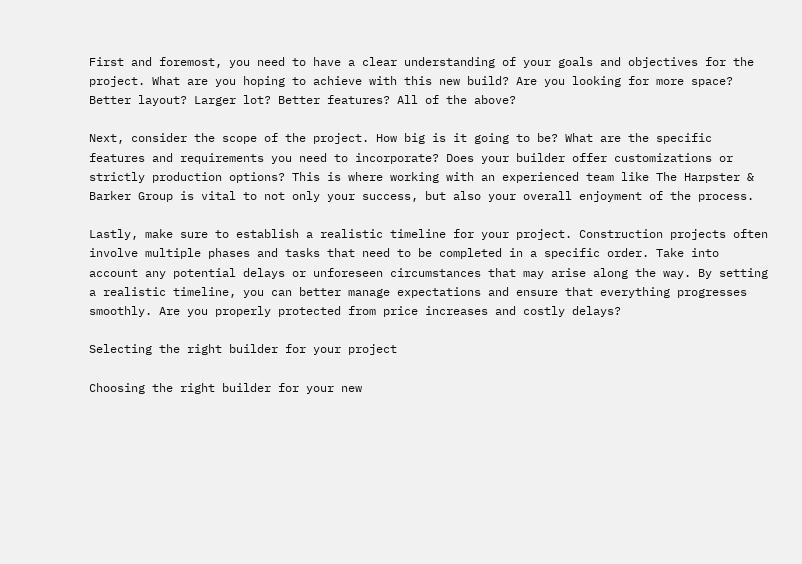First and foremost, you need to have a clear understanding of your goals and objectives for the project. What are you hoping to achieve with this new build? Are you looking for more space? Better layout? Larger lot? Better features? All of the above?

Next, consider the scope of the project. How big is it going to be? What are the specific features and requirements you need to incorporate? Does your builder offer customizations or strictly production options? This is where working with an experienced team like The Harpster & Barker Group is vital to not only your success, but also your overall enjoyment of the process.

Lastly, make sure to establish a realistic timeline for your project. Construction projects often involve multiple phases and tasks that need to be completed in a specific order. Take into account any potential delays or unforeseen circumstances that may arise along the way. By setting a realistic timeline, you can better manage expectations and ensure that everything progresses smoothly. Are you properly protected from price increases and costly delays?

Selecting the right builder for your project

Choosing the right builder for your new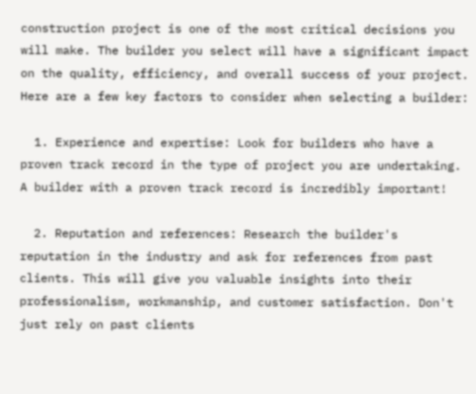construction project is one of the most critical decisions you will make. The builder you select will have a significant impact on the quality, efficiency, and overall success of your project. Here are a few key factors to consider when selecting a builder:

  1. Experience and expertise: Look for builders who have a proven track record in the type of project you are undertaking. A builder with a proven track record is incredibly important!

  2. Reputation and references: Research the builder's reputation in the industry and ask for references from past clients. This will give you valuable insights into their professionalism, workmanship, and customer satisfaction. Don't just rely on past clients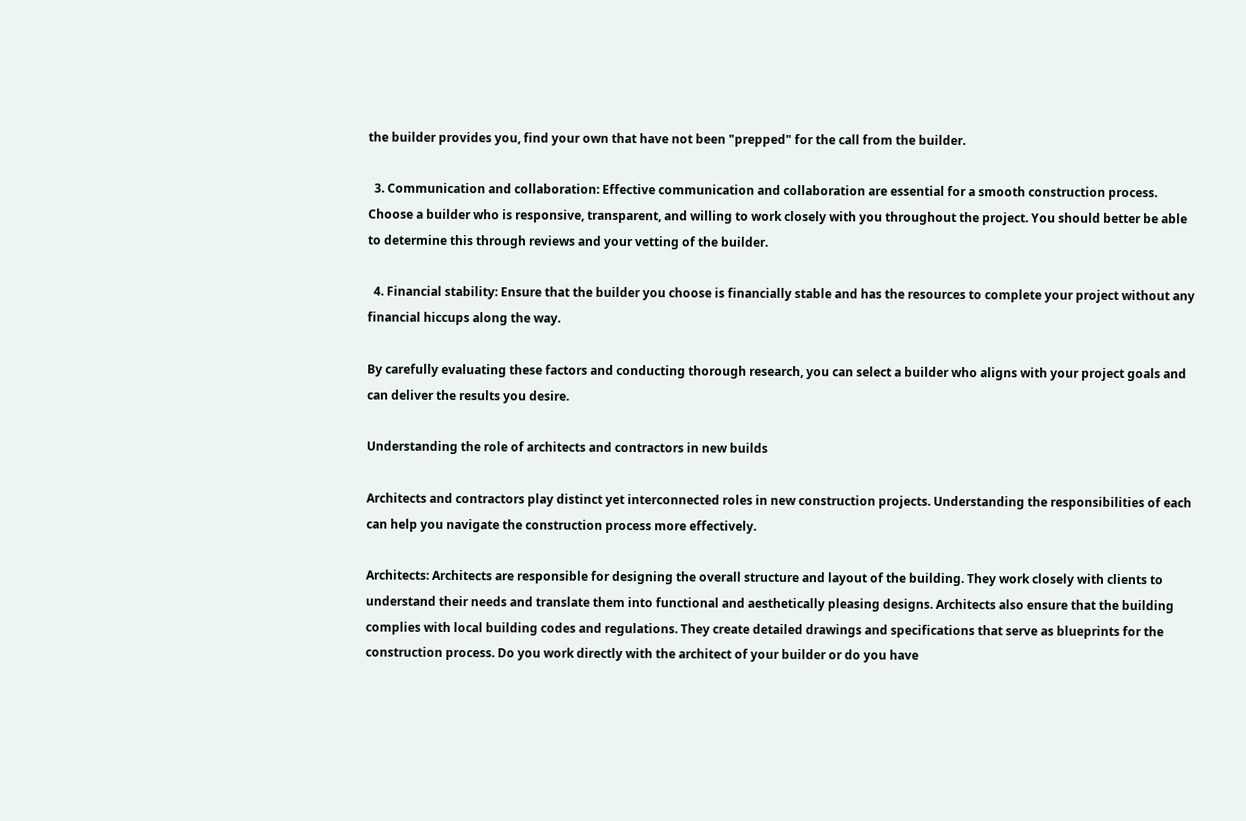the builder provides you, find your own that have not been "prepped" for the call from the builder.

  3. Communication and collaboration: Effective communication and collaboration are essential for a smooth construction process. Choose a builder who is responsive, transparent, and willing to work closely with you throughout the project. You should better be able to determine this through reviews and your vetting of the builder.

  4. Financial stability: Ensure that the builder you choose is financially stable and has the resources to complete your project without any financial hiccups along the way.

By carefully evaluating these factors and conducting thorough research, you can select a builder who aligns with your project goals and can deliver the results you desire.

Understanding the role of architects and contractors in new builds

Architects and contractors play distinct yet interconnected roles in new construction projects. Understanding the responsibilities of each can help you navigate the construction process more effectively.

Architects: Architects are responsible for designing the overall structure and layout of the building. They work closely with clients to understand their needs and translate them into functional and aesthetically pleasing designs. Architects also ensure that the building complies with local building codes and regulations. They create detailed drawings and specifications that serve as blueprints for the construction process. Do you work directly with the architect of your builder or do you have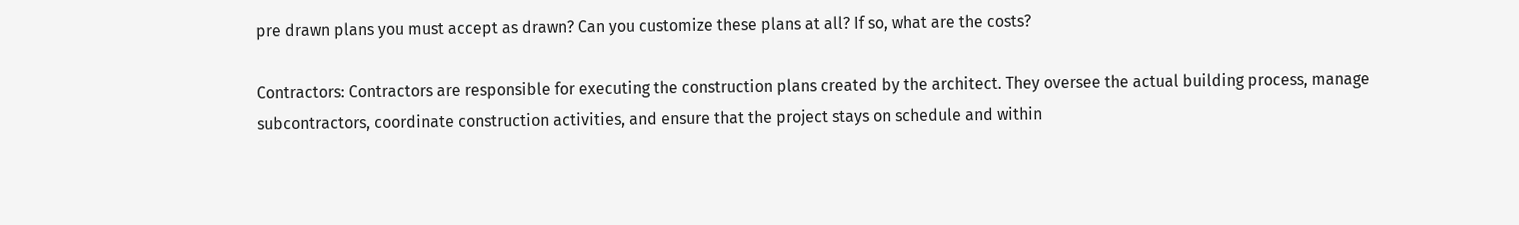pre drawn plans you must accept as drawn? Can you customize these plans at all? If so, what are the costs?

Contractors: Contractors are responsible for executing the construction plans created by the architect. They oversee the actual building process, manage subcontractors, coordinate construction activities, and ensure that the project stays on schedule and within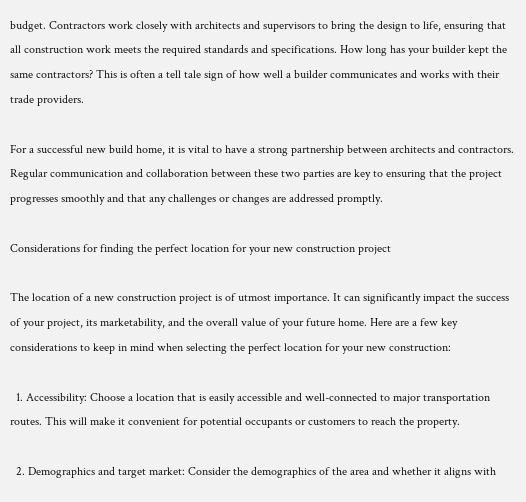budget. Contractors work closely with architects and supervisors to bring the design to life, ensuring that all construction work meets the required standards and specifications. How long has your builder kept the same contractors? This is often a tell tale sign of how well a builder communicates and works with their trade providers.

For a successful new build home, it is vital to have a strong partnership between architects and contractors. Regular communication and collaboration between these two parties are key to ensuring that the project progresses smoothly and that any challenges or changes are addressed promptly.

Considerations for finding the perfect location for your new construction project

The location of a new construction project is of utmost importance. It can significantly impact the success of your project, its marketability, and the overall value of your future home. Here are a few key considerations to keep in mind when selecting the perfect location for your new construction:

  1. Accessibility: Choose a location that is easily accessible and well-connected to major transportation routes. This will make it convenient for potential occupants or customers to reach the property.

  2. Demographics and target market: Consider the demographics of the area and whether it aligns with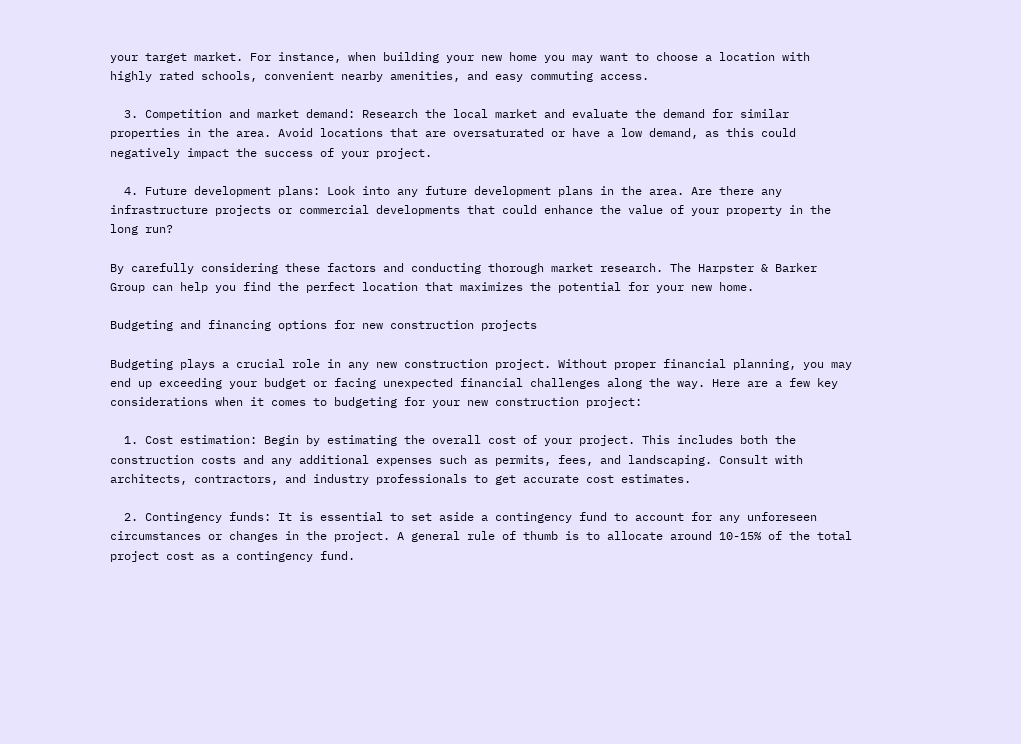your target market. For instance, when building your new home you may want to choose a location with highly rated schools, convenient nearby amenities, and easy commuting access.

  3. Competition and market demand: Research the local market and evaluate the demand for similar properties in the area. Avoid locations that are oversaturated or have a low demand, as this could negatively impact the success of your project.

  4. Future development plans: Look into any future development plans in the area. Are there any infrastructure projects or commercial developments that could enhance the value of your property in the long run?

By carefully considering these factors and conducting thorough market research. The Harpster & Barker Group can help you find the perfect location that maximizes the potential for your new home.

Budgeting and financing options for new construction projects

Budgeting plays a crucial role in any new construction project. Without proper financial planning, you may end up exceeding your budget or facing unexpected financial challenges along the way. Here are a few key considerations when it comes to budgeting for your new construction project:

  1. Cost estimation: Begin by estimating the overall cost of your project. This includes both the construction costs and any additional expenses such as permits, fees, and landscaping. Consult with architects, contractors, and industry professionals to get accurate cost estimates.

  2. Contingency funds: It is essential to set aside a contingency fund to account for any unforeseen circumstances or changes in the project. A general rule of thumb is to allocate around 10-15% of the total project cost as a contingency fund.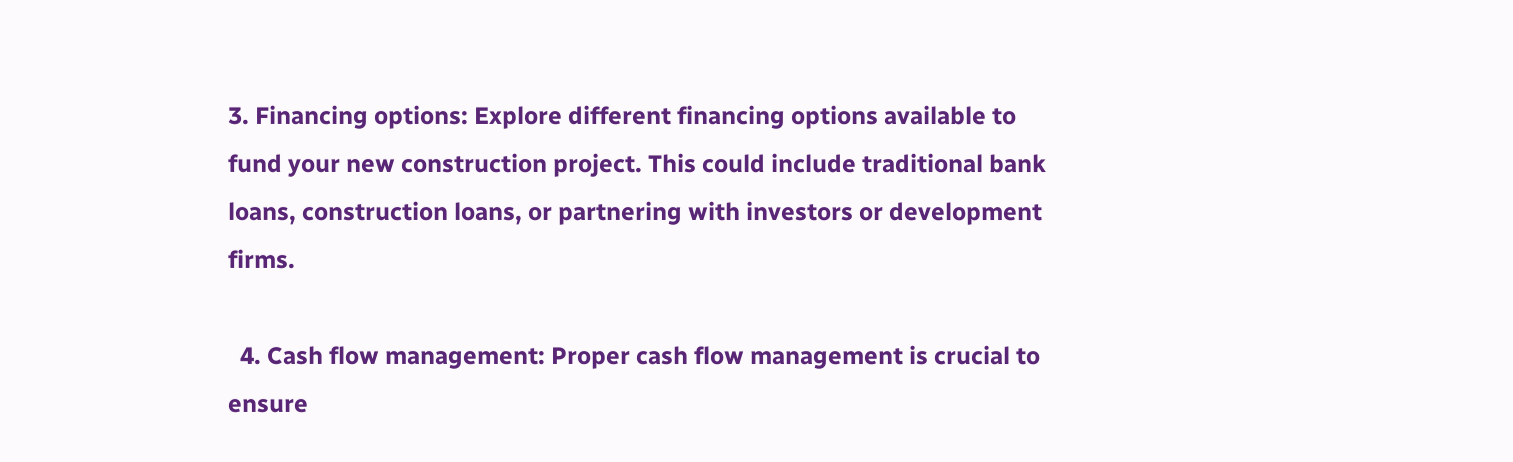3. Financing options: Explore different financing options available to fund your new construction project. This could include traditional bank loans, construction loans, or partnering with investors or development firms.

  4. Cash flow management: Proper cash flow management is crucial to ensure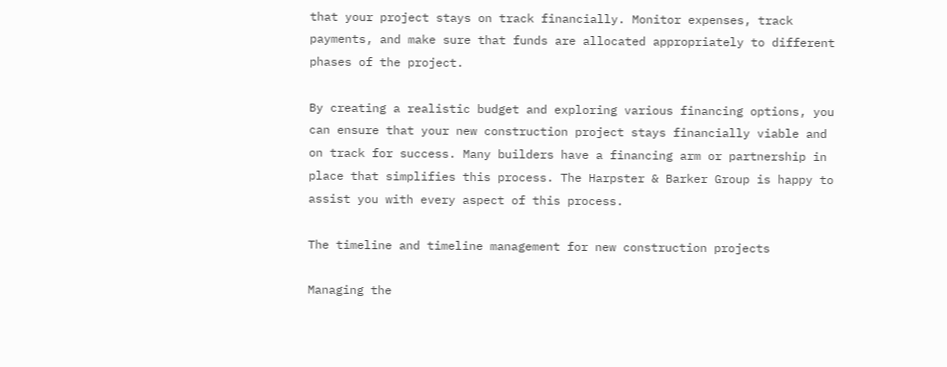that your project stays on track financially. Monitor expenses, track payments, and make sure that funds are allocated appropriately to different phases of the project.

By creating a realistic budget and exploring various financing options, you can ensure that your new construction project stays financially viable and on track for success. Many builders have a financing arm or partnership in place that simplifies this process. The Harpster & Barker Group is happy to assist you with every aspect of this process.

The timeline and timeline management for new construction projects

Managing the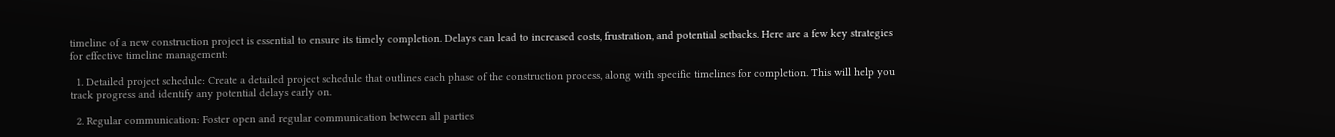timeline of a new construction project is essential to ensure its timely completion. Delays can lead to increased costs, frustration, and potential setbacks. Here are a few key strategies for effective timeline management:

  1. Detailed project schedule: Create a detailed project schedule that outlines each phase of the construction process, along with specific timelines for completion. This will help you track progress and identify any potential delays early on.

  2. Regular communication: Foster open and regular communication between all parties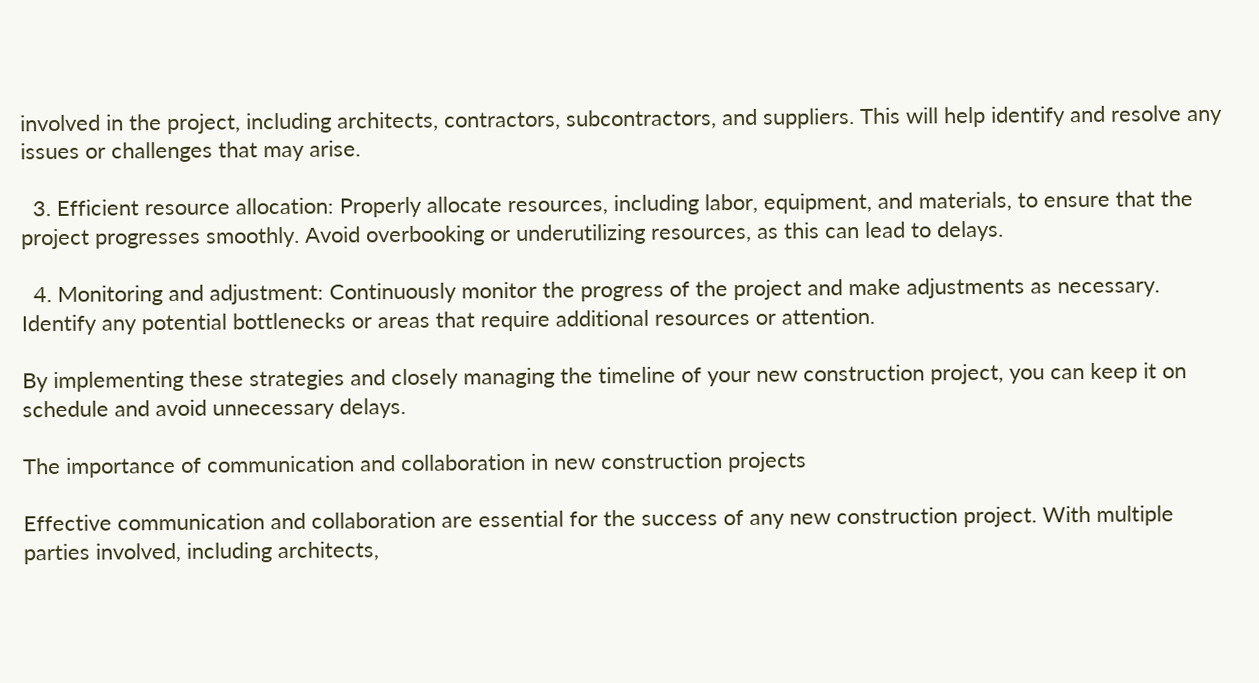involved in the project, including architects, contractors, subcontractors, and suppliers. This will help identify and resolve any issues or challenges that may arise.

  3. Efficient resource allocation: Properly allocate resources, including labor, equipment, and materials, to ensure that the project progresses smoothly. Avoid overbooking or underutilizing resources, as this can lead to delays.

  4. Monitoring and adjustment: Continuously monitor the progress of the project and make adjustments as necessary. Identify any potential bottlenecks or areas that require additional resources or attention.

By implementing these strategies and closely managing the timeline of your new construction project, you can keep it on schedule and avoid unnecessary delays.

The importance of communication and collaboration in new construction projects

Effective communication and collaboration are essential for the success of any new construction project. With multiple parties involved, including architects,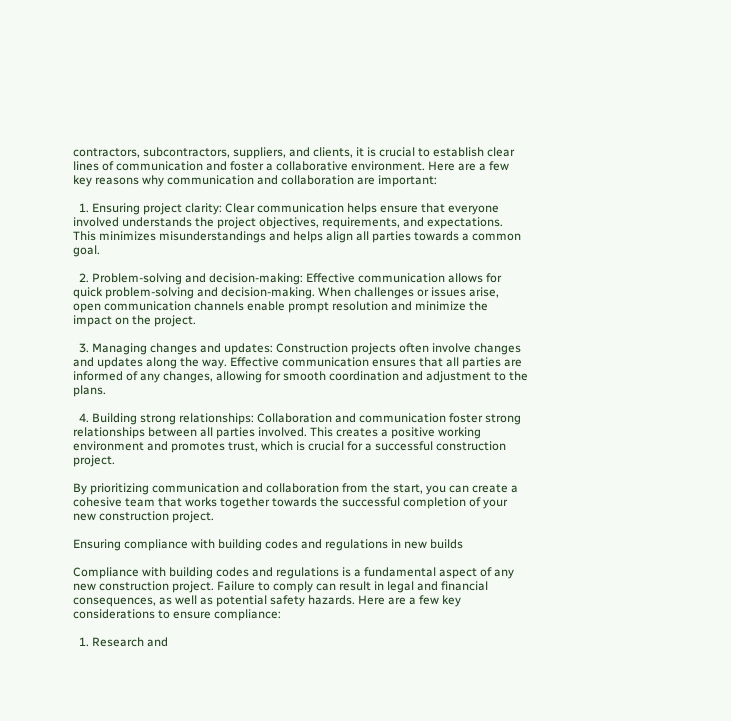contractors, subcontractors, suppliers, and clients, it is crucial to establish clear lines of communication and foster a collaborative environment. Here are a few key reasons why communication and collaboration are important:

  1. Ensuring project clarity: Clear communication helps ensure that everyone involved understands the project objectives, requirements, and expectations. This minimizes misunderstandings and helps align all parties towards a common goal.

  2. Problem-solving and decision-making: Effective communication allows for quick problem-solving and decision-making. When challenges or issues arise, open communication channels enable prompt resolution and minimize the impact on the project.

  3. Managing changes and updates: Construction projects often involve changes and updates along the way. Effective communication ensures that all parties are informed of any changes, allowing for smooth coordination and adjustment to the plans.

  4. Building strong relationships: Collaboration and communication foster strong relationships between all parties involved. This creates a positive working environment and promotes trust, which is crucial for a successful construction project.

By prioritizing communication and collaboration from the start, you can create a cohesive team that works together towards the successful completion of your new construction project.

Ensuring compliance with building codes and regulations in new builds

Compliance with building codes and regulations is a fundamental aspect of any new construction project. Failure to comply can result in legal and financial consequences, as well as potential safety hazards. Here are a few key considerations to ensure compliance:

  1. Research and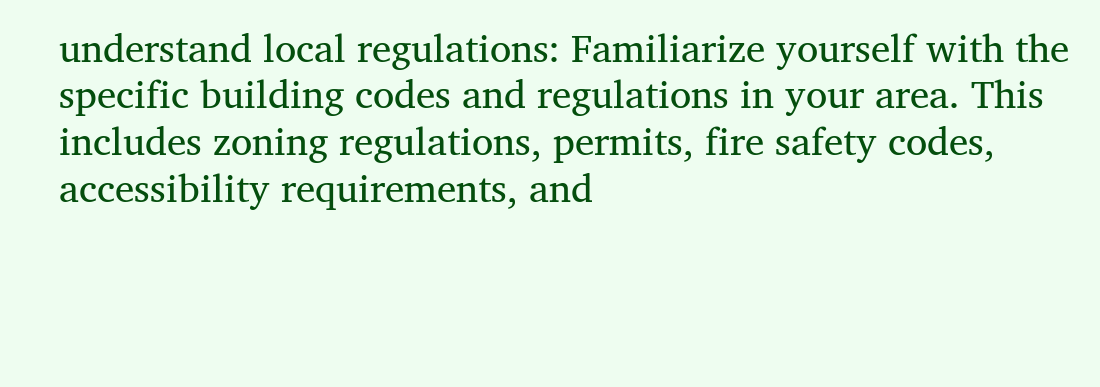understand local regulations: Familiarize yourself with the specific building codes and regulations in your area. This includes zoning regulations, permits, fire safety codes, accessibility requirements, and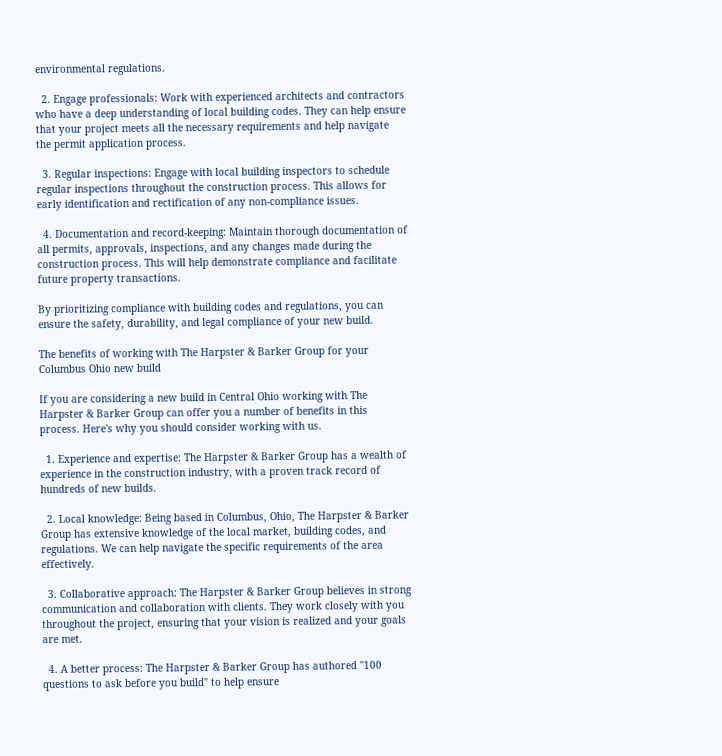environmental regulations.

  2. Engage professionals: Work with experienced architects and contractors who have a deep understanding of local building codes. They can help ensure that your project meets all the necessary requirements and help navigate the permit application process.

  3. Regular inspections: Engage with local building inspectors to schedule regular inspections throughout the construction process. This allows for early identification and rectification of any non-compliance issues.

  4. Documentation and record-keeping: Maintain thorough documentation of all permits, approvals, inspections, and any changes made during the construction process. This will help demonstrate compliance and facilitate future property transactions.

By prioritizing compliance with building codes and regulations, you can ensure the safety, durability, and legal compliance of your new build.

The benefits of working with The Harpster & Barker Group for your Columbus Ohio new build

If you are considering a new build in Central Ohio working with The Harpster & Barker Group can offer you a number of benefits in this process. Here's why you should consider working with us.

  1. Experience and expertise: The Harpster & Barker Group has a wealth of experience in the construction industry, with a proven track record of hundreds of new builds.

  2. Local knowledge: Being based in Columbus, Ohio, The Harpster & Barker Group has extensive knowledge of the local market, building codes, and regulations. We can help navigate the specific requirements of the area effectively.

  3. Collaborative approach: The Harpster & Barker Group believes in strong communication and collaboration with clients. They work closely with you throughout the project, ensuring that your vision is realized and your goals are met.

  4. A better process: The Harpster & Barker Group has authored "100 questions to ask before you build" to help ensure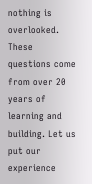nothing is overlooked. These questions come from over 20 years of learning and building. Let us put our experience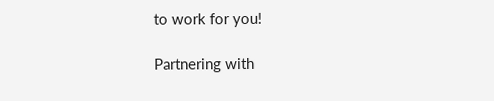to work for you!

Partnering with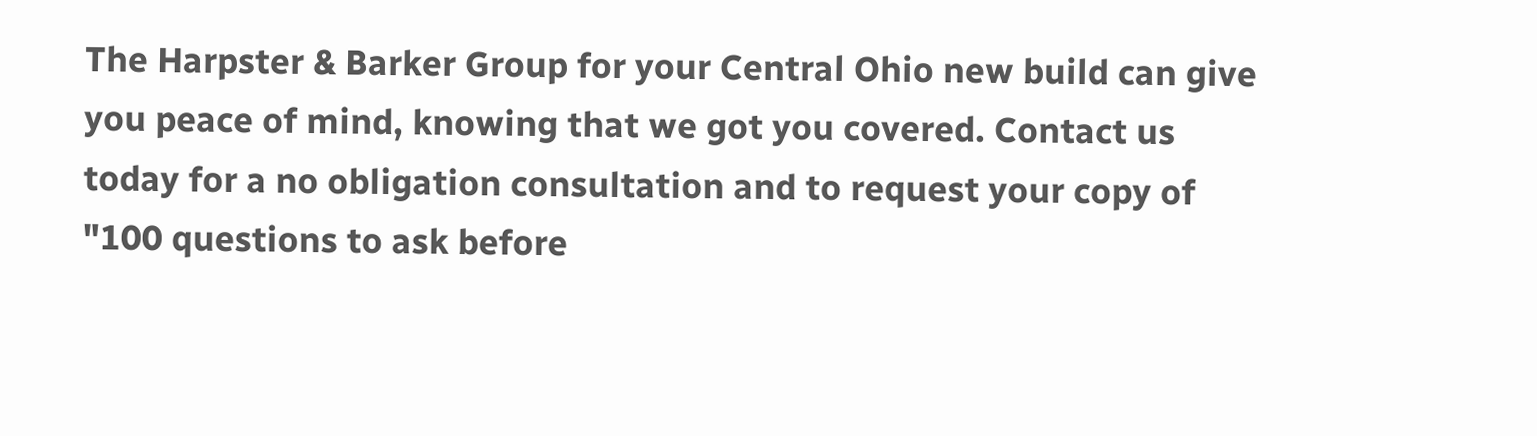The Harpster & Barker Group for your Central Ohio new build can give you peace of mind, knowing that we got you covered. Contact us today for a no obligation consultation and to request your copy of "100 questions to ask before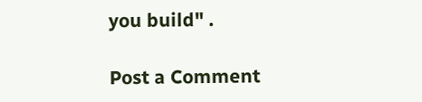you build" .

Post a Comment